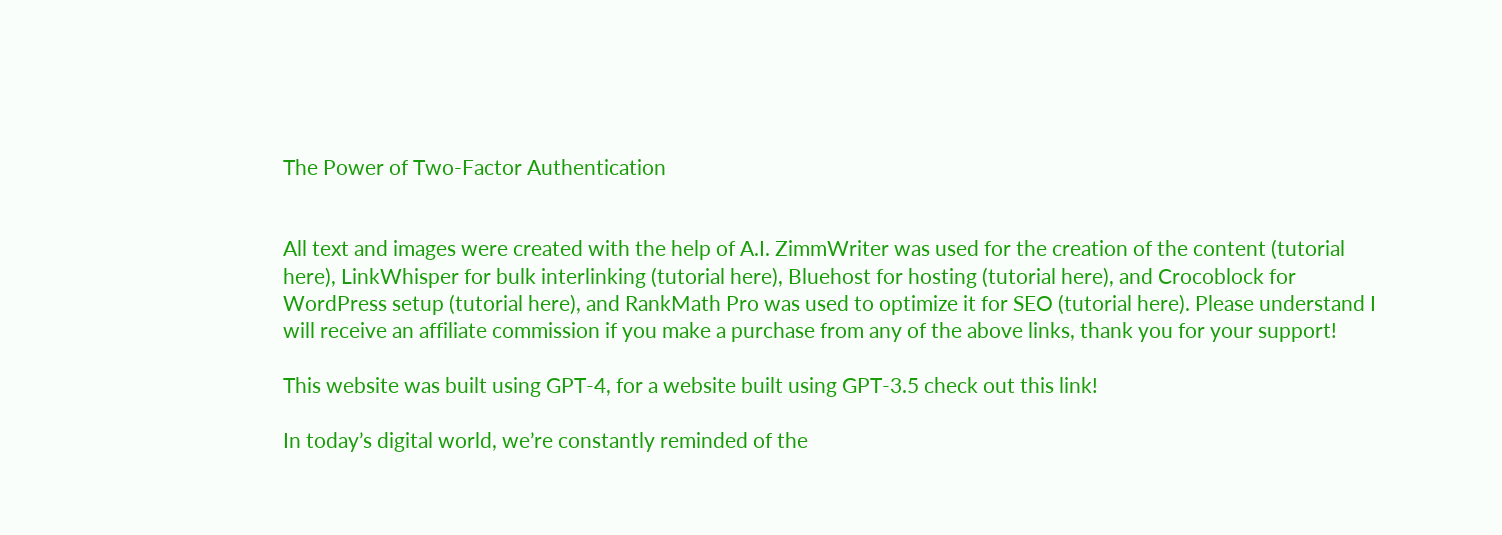The Power of Two-Factor Authentication


All text and images were created with the help of A.I. ZimmWriter was used for the creation of the content (tutorial here), LinkWhisper for bulk interlinking (tutorial here), Bluehost for hosting (tutorial here), and Crocoblock for WordPress setup (tutorial here), and RankMath Pro was used to optimize it for SEO (tutorial here). Please understand I will receive an affiliate commission if you make a purchase from any of the above links, thank you for your support!

This website was built using GPT-4, for a website built using GPT-3.5 check out this link!

In today’s digital world, we’re constantly reminded of the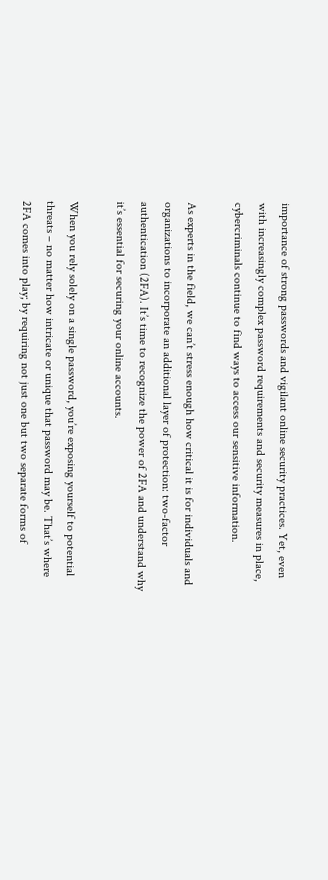importance of strong passwords and vigilant online security practices. Yet, even with increasingly complex password requirements and security measures in place, cybercriminals continue to find ways to access our sensitive information.

As experts in the field, we can’t stress enough how critical it is for individuals and organizations to incorporate an additional layer of protection: two-factor authentication (2FA). It’s time to recognize the power of 2FA and understand why it’s essential for securing your online accounts.

When you rely solely on a single password, you’re exposing yourself to potential threats – no matter how intricate or unique that password may be. That’s where 2FA comes into play; by requiring not just one but two separate forms of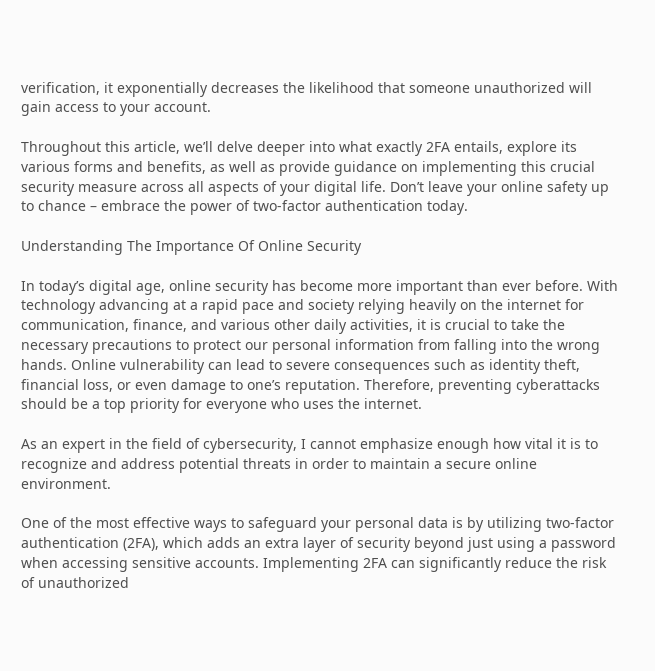verification, it exponentially decreases the likelihood that someone unauthorized will gain access to your account.

Throughout this article, we’ll delve deeper into what exactly 2FA entails, explore its various forms and benefits, as well as provide guidance on implementing this crucial security measure across all aspects of your digital life. Don’t leave your online safety up to chance – embrace the power of two-factor authentication today.

Understanding The Importance Of Online Security

In today’s digital age, online security has become more important than ever before. With technology advancing at a rapid pace and society relying heavily on the internet for communication, finance, and various other daily activities, it is crucial to take the necessary precautions to protect our personal information from falling into the wrong hands. Online vulnerability can lead to severe consequences such as identity theft, financial loss, or even damage to one’s reputation. Therefore, preventing cyberattacks should be a top priority for everyone who uses the internet.

As an expert in the field of cybersecurity, I cannot emphasize enough how vital it is to recognize and address potential threats in order to maintain a secure online environment.

One of the most effective ways to safeguard your personal data is by utilizing two-factor authentication (2FA), which adds an extra layer of security beyond just using a password when accessing sensitive accounts. Implementing 2FA can significantly reduce the risk of unauthorized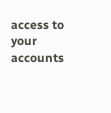access to your accounts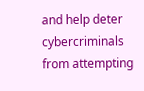and help deter cybercriminals from attempting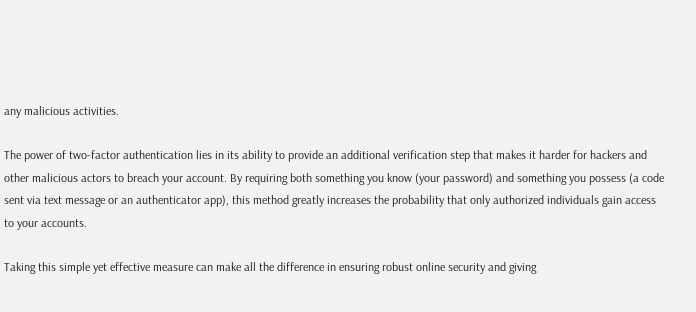any malicious activities.

The power of two-factor authentication lies in its ability to provide an additional verification step that makes it harder for hackers and other malicious actors to breach your account. By requiring both something you know (your password) and something you possess (a code sent via text message or an authenticator app), this method greatly increases the probability that only authorized individuals gain access to your accounts.

Taking this simple yet effective measure can make all the difference in ensuring robust online security and giving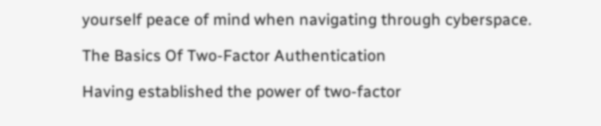yourself peace of mind when navigating through cyberspace.

The Basics Of Two-Factor Authentication

Having established the power of two-factor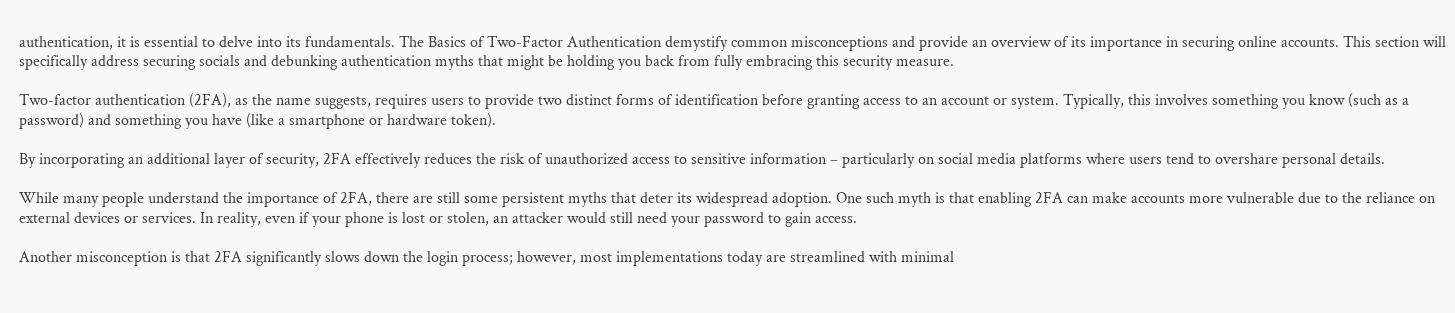authentication, it is essential to delve into its fundamentals. The Basics of Two-Factor Authentication demystify common misconceptions and provide an overview of its importance in securing online accounts. This section will specifically address securing socials and debunking authentication myths that might be holding you back from fully embracing this security measure.

Two-factor authentication (2FA), as the name suggests, requires users to provide two distinct forms of identification before granting access to an account or system. Typically, this involves something you know (such as a password) and something you have (like a smartphone or hardware token).

By incorporating an additional layer of security, 2FA effectively reduces the risk of unauthorized access to sensitive information – particularly on social media platforms where users tend to overshare personal details.

While many people understand the importance of 2FA, there are still some persistent myths that deter its widespread adoption. One such myth is that enabling 2FA can make accounts more vulnerable due to the reliance on external devices or services. In reality, even if your phone is lost or stolen, an attacker would still need your password to gain access.

Another misconception is that 2FA significantly slows down the login process; however, most implementations today are streamlined with minimal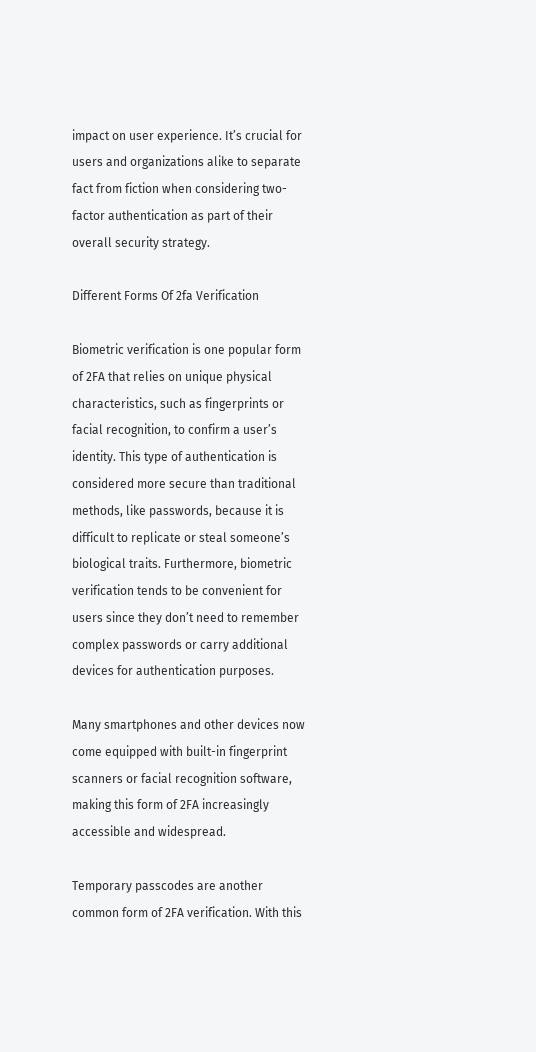impact on user experience. It’s crucial for users and organizations alike to separate fact from fiction when considering two-factor authentication as part of their overall security strategy.

Different Forms Of 2fa Verification

Biometric verification is one popular form of 2FA that relies on unique physical characteristics, such as fingerprints or facial recognition, to confirm a user’s identity. This type of authentication is considered more secure than traditional methods, like passwords, because it is difficult to replicate or steal someone’s biological traits. Furthermore, biometric verification tends to be convenient for users since they don’t need to remember complex passwords or carry additional devices for authentication purposes.

Many smartphones and other devices now come equipped with built-in fingerprint scanners or facial recognition software, making this form of 2FA increasingly accessible and widespread.

Temporary passcodes are another common form of 2FA verification. With this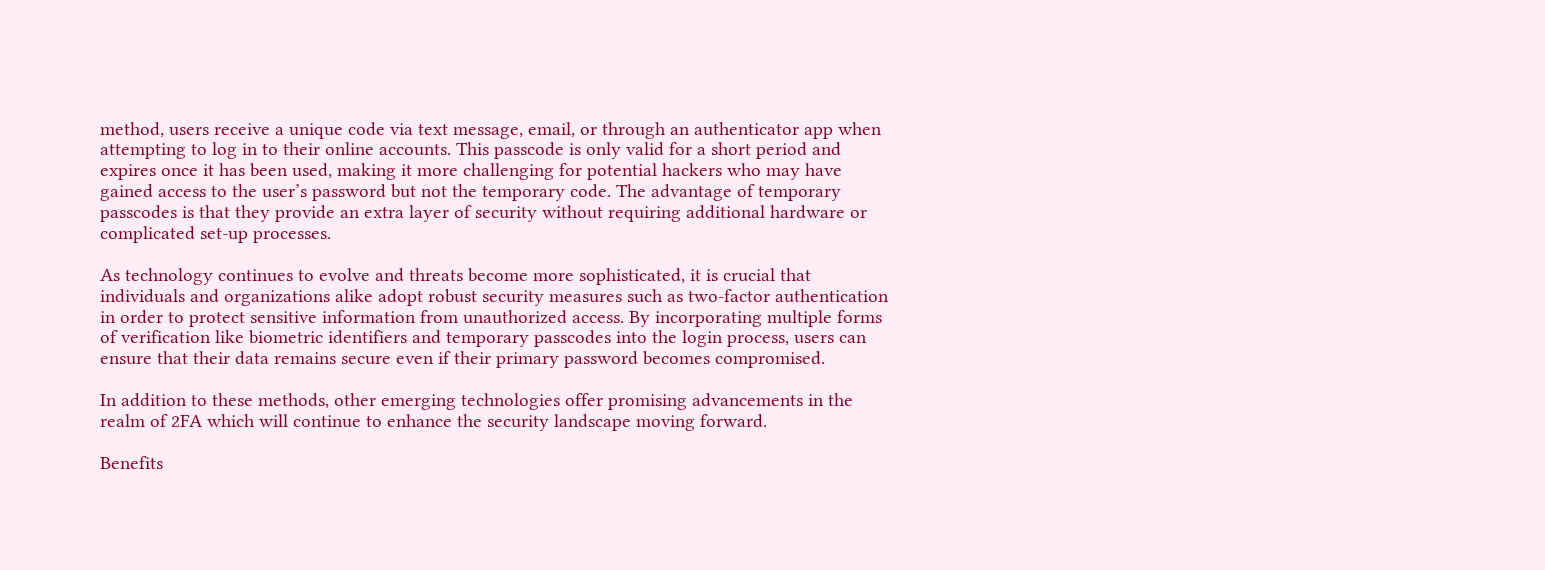method, users receive a unique code via text message, email, or through an authenticator app when attempting to log in to their online accounts. This passcode is only valid for a short period and expires once it has been used, making it more challenging for potential hackers who may have gained access to the user’s password but not the temporary code. The advantage of temporary passcodes is that they provide an extra layer of security without requiring additional hardware or complicated set-up processes.

As technology continues to evolve and threats become more sophisticated, it is crucial that individuals and organizations alike adopt robust security measures such as two-factor authentication in order to protect sensitive information from unauthorized access. By incorporating multiple forms of verification like biometric identifiers and temporary passcodes into the login process, users can ensure that their data remains secure even if their primary password becomes compromised.

In addition to these methods, other emerging technologies offer promising advancements in the realm of 2FA which will continue to enhance the security landscape moving forward.

Benefits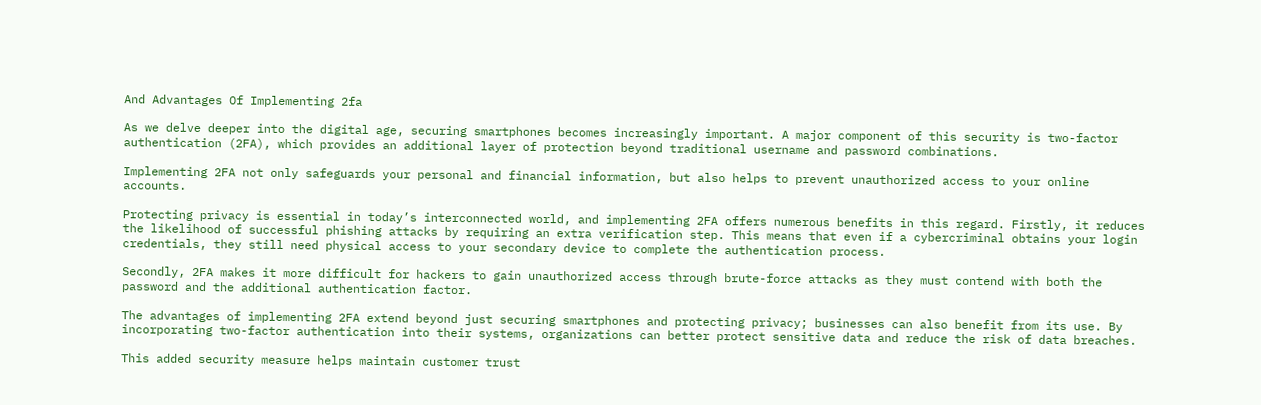And Advantages Of Implementing 2fa

As we delve deeper into the digital age, securing smartphones becomes increasingly important. A major component of this security is two-factor authentication (2FA), which provides an additional layer of protection beyond traditional username and password combinations.

Implementing 2FA not only safeguards your personal and financial information, but also helps to prevent unauthorized access to your online accounts.

Protecting privacy is essential in today’s interconnected world, and implementing 2FA offers numerous benefits in this regard. Firstly, it reduces the likelihood of successful phishing attacks by requiring an extra verification step. This means that even if a cybercriminal obtains your login credentials, they still need physical access to your secondary device to complete the authentication process.

Secondly, 2FA makes it more difficult for hackers to gain unauthorized access through brute-force attacks as they must contend with both the password and the additional authentication factor.

The advantages of implementing 2FA extend beyond just securing smartphones and protecting privacy; businesses can also benefit from its use. By incorporating two-factor authentication into their systems, organizations can better protect sensitive data and reduce the risk of data breaches.

This added security measure helps maintain customer trust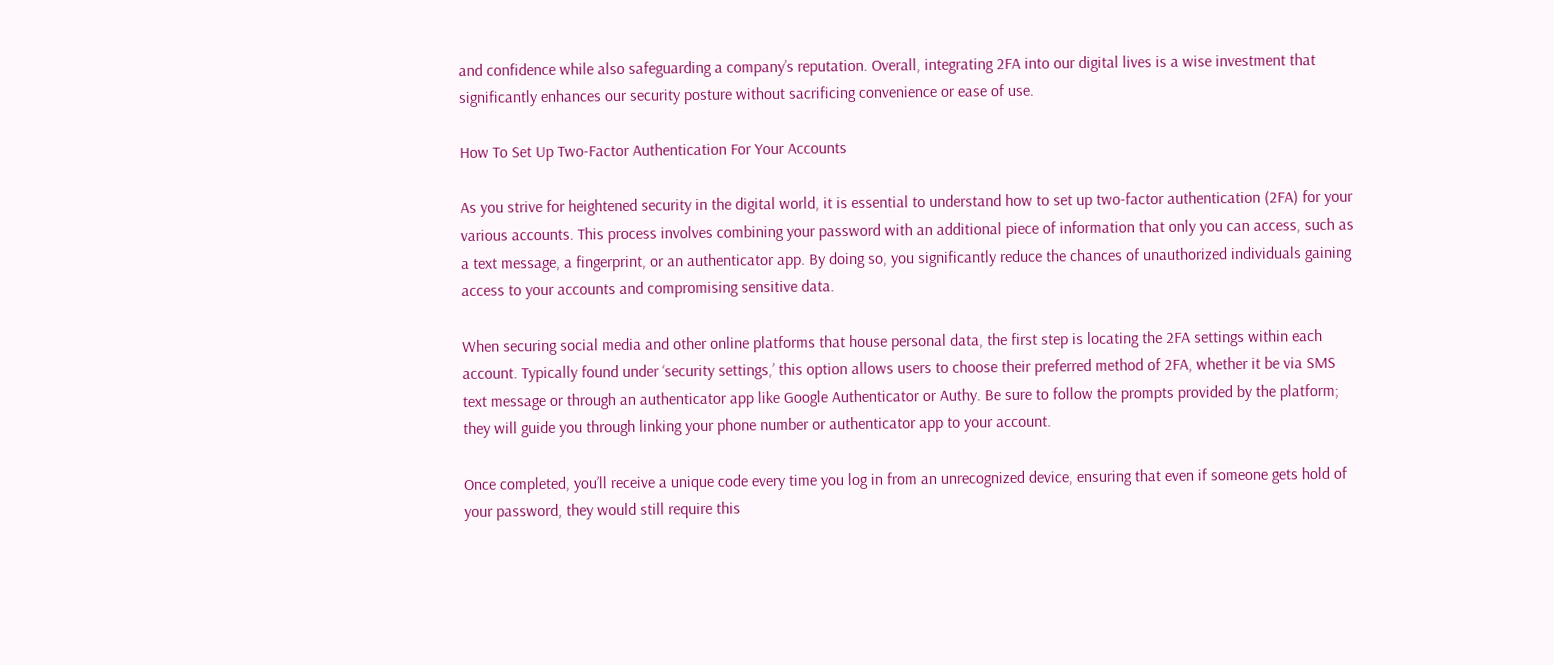and confidence while also safeguarding a company’s reputation. Overall, integrating 2FA into our digital lives is a wise investment that significantly enhances our security posture without sacrificing convenience or ease of use.

How To Set Up Two-Factor Authentication For Your Accounts

As you strive for heightened security in the digital world, it is essential to understand how to set up two-factor authentication (2FA) for your various accounts. This process involves combining your password with an additional piece of information that only you can access, such as a text message, a fingerprint, or an authenticator app. By doing so, you significantly reduce the chances of unauthorized individuals gaining access to your accounts and compromising sensitive data.

When securing social media and other online platforms that house personal data, the first step is locating the 2FA settings within each account. Typically found under ‘security settings,’ this option allows users to choose their preferred method of 2FA, whether it be via SMS text message or through an authenticator app like Google Authenticator or Authy. Be sure to follow the prompts provided by the platform; they will guide you through linking your phone number or authenticator app to your account.

Once completed, you’ll receive a unique code every time you log in from an unrecognized device, ensuring that even if someone gets hold of your password, they would still require this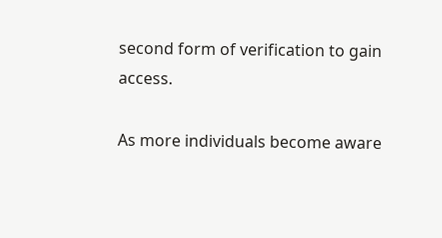second form of verification to gain access.

As more individuals become aware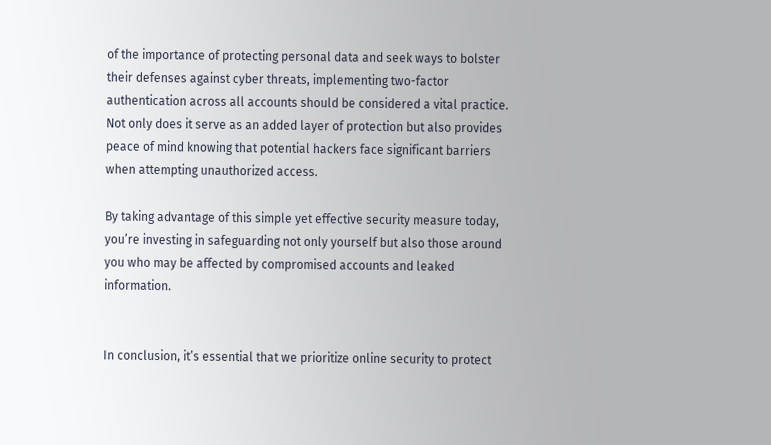of the importance of protecting personal data and seek ways to bolster their defenses against cyber threats, implementing two-factor authentication across all accounts should be considered a vital practice. Not only does it serve as an added layer of protection but also provides peace of mind knowing that potential hackers face significant barriers when attempting unauthorized access.

By taking advantage of this simple yet effective security measure today, you’re investing in safeguarding not only yourself but also those around you who may be affected by compromised accounts and leaked information.


In conclusion, it’s essential that we prioritize online security to protect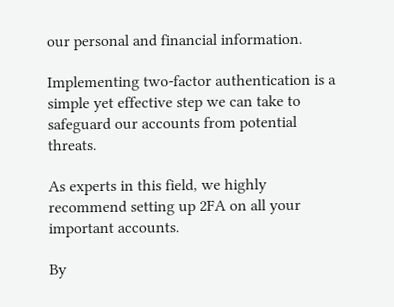our personal and financial information.

Implementing two-factor authentication is a simple yet effective step we can take to safeguard our accounts from potential threats.

As experts in this field, we highly recommend setting up 2FA on all your important accounts.

By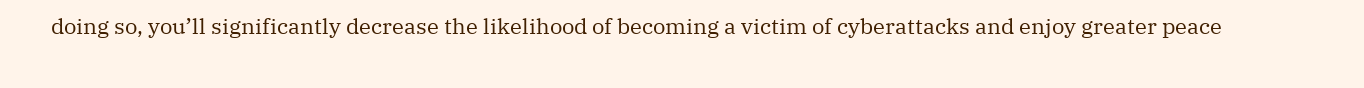doing so, you’ll significantly decrease the likelihood of becoming a victim of cyberattacks and enjoy greater peace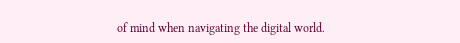of mind when navigating the digital world.